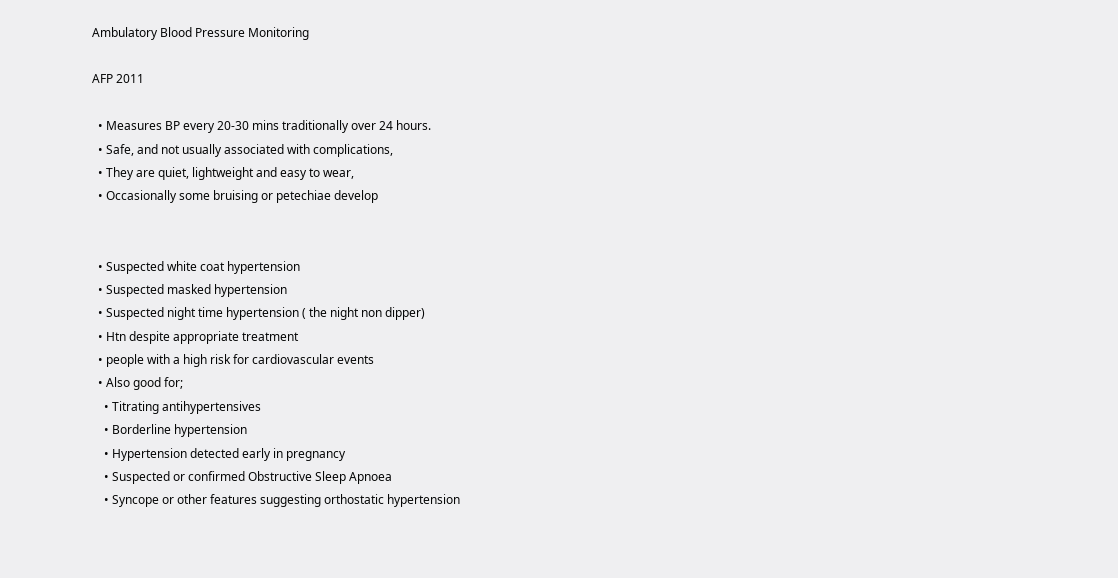Ambulatory Blood Pressure Monitoring

AFP 2011

  • Measures BP every 20-30 mins traditionally over 24 hours.
  • Safe, and not usually associated with complications,
  • They are quiet, lightweight and easy to wear,
  • Occasionally some bruising or petechiae develop


  • Suspected white coat hypertension
  • Suspected masked hypertension
  • Suspected night time hypertension ( the night non dipper)
  • Htn despite appropriate treatment
  • people with a high risk for cardiovascular events
  • Also good for;
    • Titrating antihypertensives
    • Borderline hypertension
    • Hypertension detected early in pregnancy
    • Suspected or confirmed Obstructive Sleep Apnoea
    • Syncope or other features suggesting orthostatic hypertension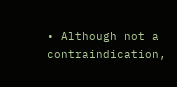• Although not a contraindication,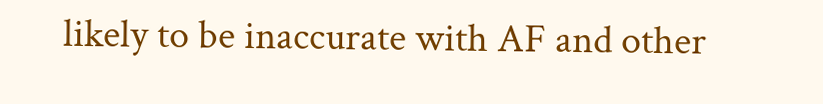likely to be inaccurate with AF and other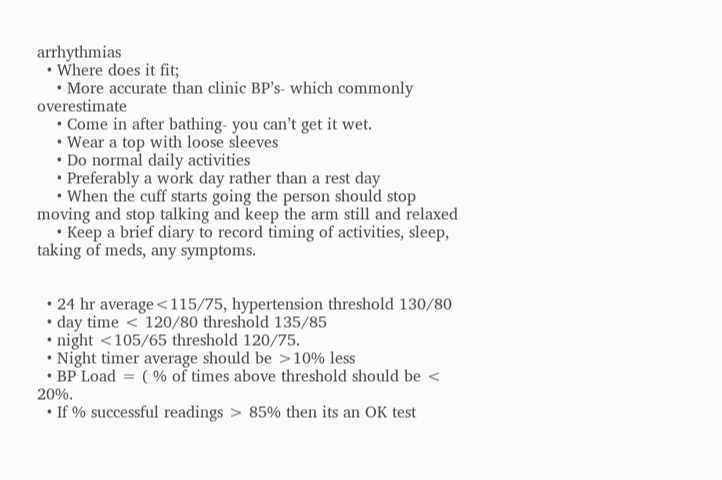arrhythmias
  • Where does it fit;
    • More accurate than clinic BP’s- which commonly overestimate
    • Come in after bathing- you can’t get it wet.
    • Wear a top with loose sleeves
    • Do normal daily activities
    • Preferably a work day rather than a rest day
    • When the cuff starts going the person should stop moving and stop talking and keep the arm still and relaxed
    • Keep a brief diary to record timing of activities, sleep, taking of meds, any symptoms.


  • 24 hr average<115/75, hypertension threshold 130/80
  • day time < 120/80 threshold 135/85
  • night <105/65 threshold 120/75.
  • Night timer average should be >10% less
  • BP Load = ( % of times above threshold should be < 20%.
  • If % successful readings > 85% then its an OK test